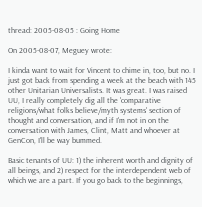thread: 2005-08-05 : Going Home

On 2005-08-07, Meguey wrote:

I kinda want to wait for Vincent to chime in, too, but no. I just got back from spending a week at the beach with 145 other Unitarian Universalists. It was great. I was raised UU, I really completely dig all the 'comparative religions/what folks believe/myth systems' section of thought and conversation, and if I'm not in on the conversation with James, Clint, Matt and whoever at GenCon, I'll be way bummed.

Basic tenants of UU: 1) the inherent worth and dignity of all beings, and 2) respect for the interdependent web of which we are a part. If you go back to the beginnings,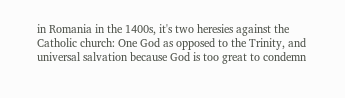in Romania in the 1400s, it's two heresies against the Catholic church: One God as opposed to the Trinity, and universal salvation because God is too great to condemn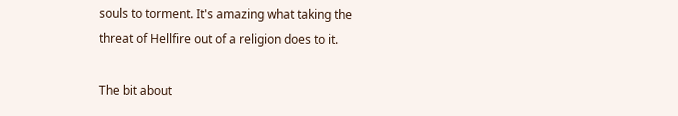souls to torment. It's amazing what taking the threat of Hellfire out of a religion does to it.

The bit about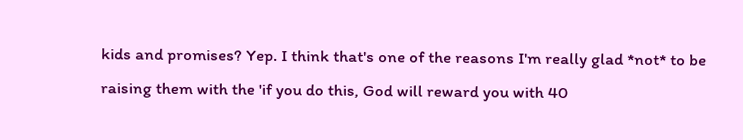kids and promises? Yep. I think that's one of the reasons I'm really glad *not* to be raising them with the 'if you do this, God will reward you with 40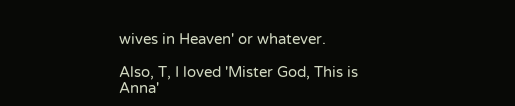wives in Heaven' or whatever.

Also, T, I loved 'Mister God, This is Anna'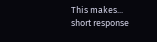This makes...
short response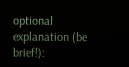optional explanation (be brief!):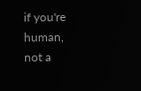if you're human, not a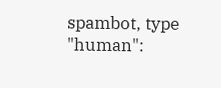spambot, type "human":